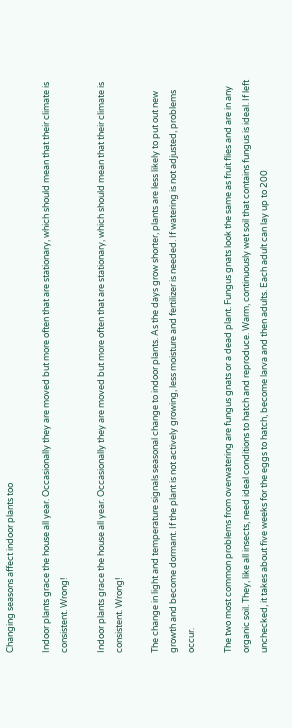Changing seasons affect indoor plants too

Indoor plants grace the house all year. Occasionally they are moved but more often that are stationary, which should mean that their climate is consistent. Wrong!

Indoor plants grace the house all year. Occasionally they are moved but more often that are stationary, which should mean that their climate is consistent. Wrong!

The change in light and temperature signals seasonal change to indoor plants. As the days grow shorter, plants are less likely to put out new growth and become dormant. If the plant is not actively growing, less moisture and fertilizer is needed. If watering is not adjusted, problems occur.

The two most common problems from overwatering are fungus gnats or a dead plant. Fungus gnats look the same as fruit flies and are in any organic soil. They, like all insects, need ideal conditions to hatch and reproduce. Warm, continuously wet soil that contains fungus is ideal. If left unchecked, it takes about five weeks for the eggs to hatch, become larva and then adults. Each adult can lay up to 200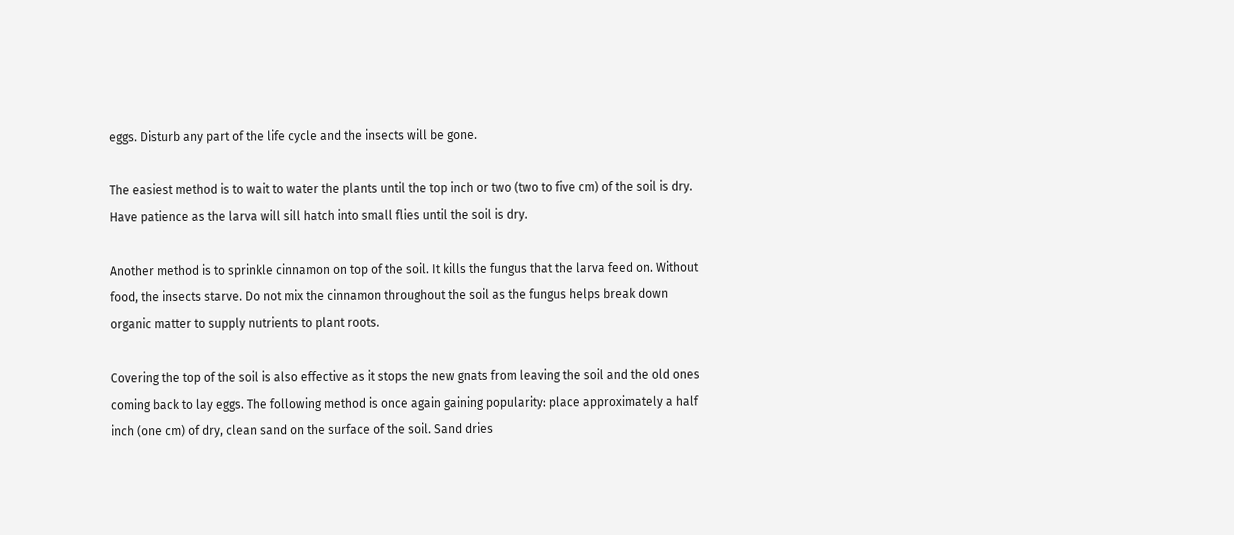eggs. Disturb any part of the life cycle and the insects will be gone.

The easiest method is to wait to water the plants until the top inch or two (two to five cm) of the soil is dry. Have patience as the larva will sill hatch into small flies until the soil is dry.

Another method is to sprinkle cinnamon on top of the soil. It kills the fungus that the larva feed on. Without food, the insects starve. Do not mix the cinnamon throughout the soil as the fungus helps break down organic matter to supply nutrients to plant roots.

Covering the top of the soil is also effective as it stops the new gnats from leaving the soil and the old ones coming back to lay eggs. The following method is once again gaining popularity: place approximately a half inch (one cm) of dry, clean sand on the surface of the soil. Sand dries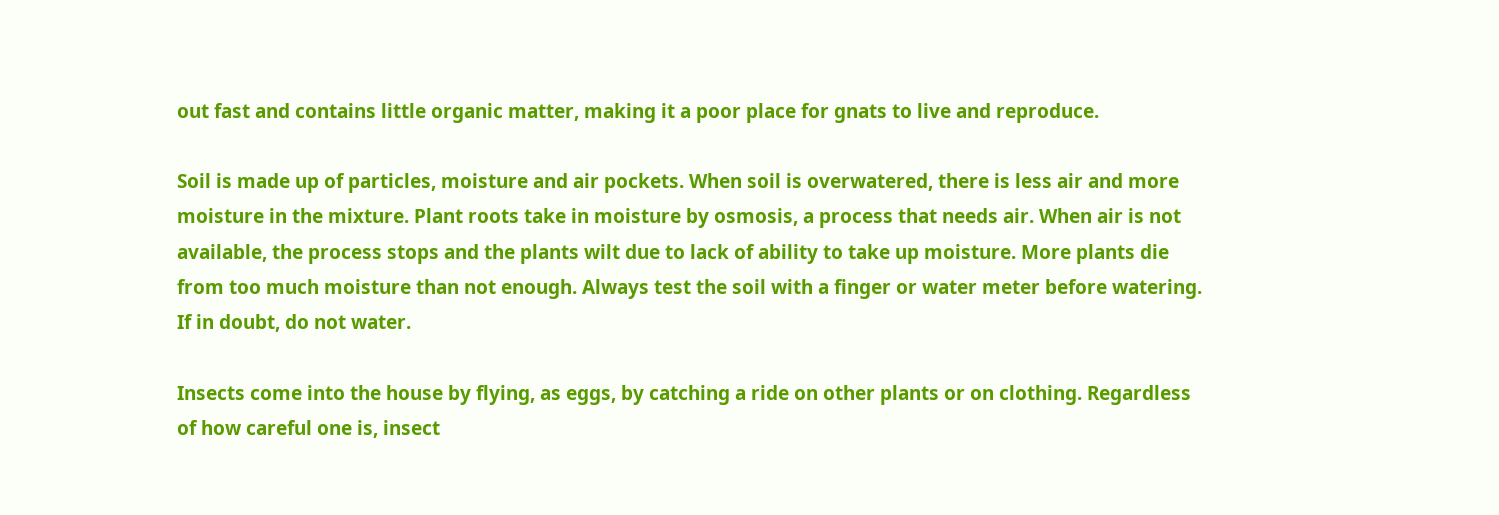out fast and contains little organic matter, making it a poor place for gnats to live and reproduce.

Soil is made up of particles, moisture and air pockets. When soil is overwatered, there is less air and more moisture in the mixture. Plant roots take in moisture by osmosis, a process that needs air. When air is not available, the process stops and the plants wilt due to lack of ability to take up moisture. More plants die from too much moisture than not enough. Always test the soil with a finger or water meter before watering. If in doubt, do not water.

Insects come into the house by flying, as eggs, by catching a ride on other plants or on clothing. Regardless of how careful one is, insect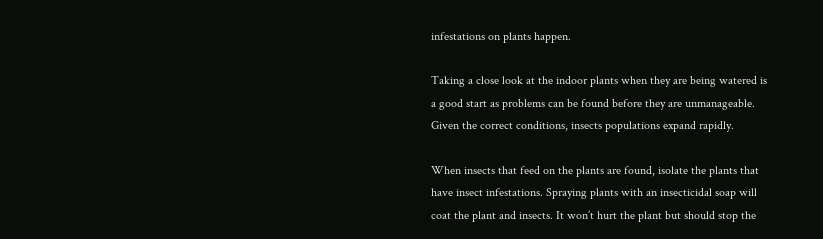infestations on plants happen.

Taking a close look at the indoor plants when they are being watered is a good start as problems can be found before they are unmanageable. Given the correct conditions, insects populations expand rapidly.

When insects that feed on the plants are found, isolate the plants that have insect infestations. Spraying plants with an insecticidal soap will coat the plant and insects. It won’t hurt the plant but should stop the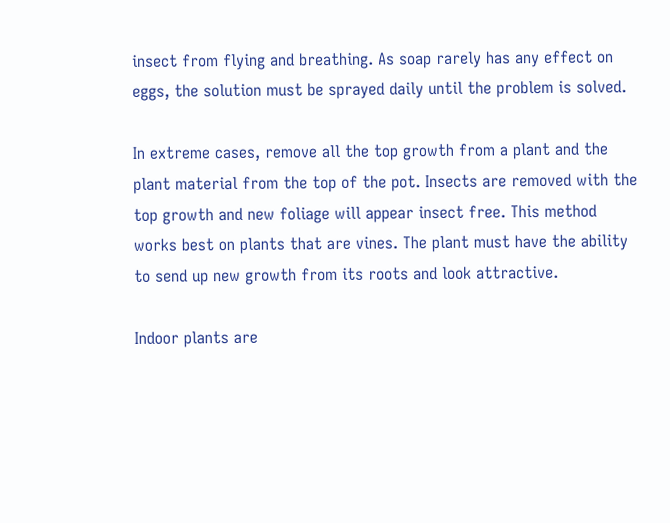insect from flying and breathing. As soap rarely has any effect on eggs, the solution must be sprayed daily until the problem is solved.

In extreme cases, remove all the top growth from a plant and the plant material from the top of the pot. Insects are removed with the top growth and new foliage will appear insect free. This method works best on plants that are vines. The plant must have the ability to send up new growth from its roots and look attractive.

Indoor plants are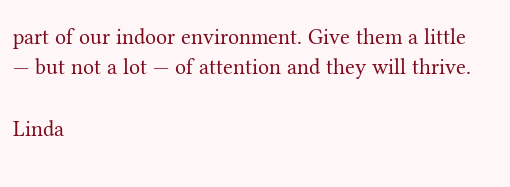part of our indoor environment. Give them a little — but not a lot — of attention and they will thrive.

Linda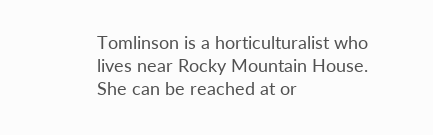Tomlinson is a horticulturalist who lives near Rocky Mountain House. She can be reached at or